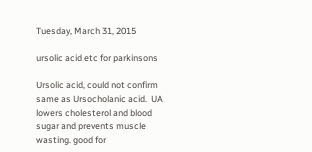Tuesday, March 31, 2015

ursolic acid etc for parkinsons

Ursolic acid, could not confirm same as Ursocholanic acid.  UA lowers cholesterol and blood sugar and prevents muscle wasting. good for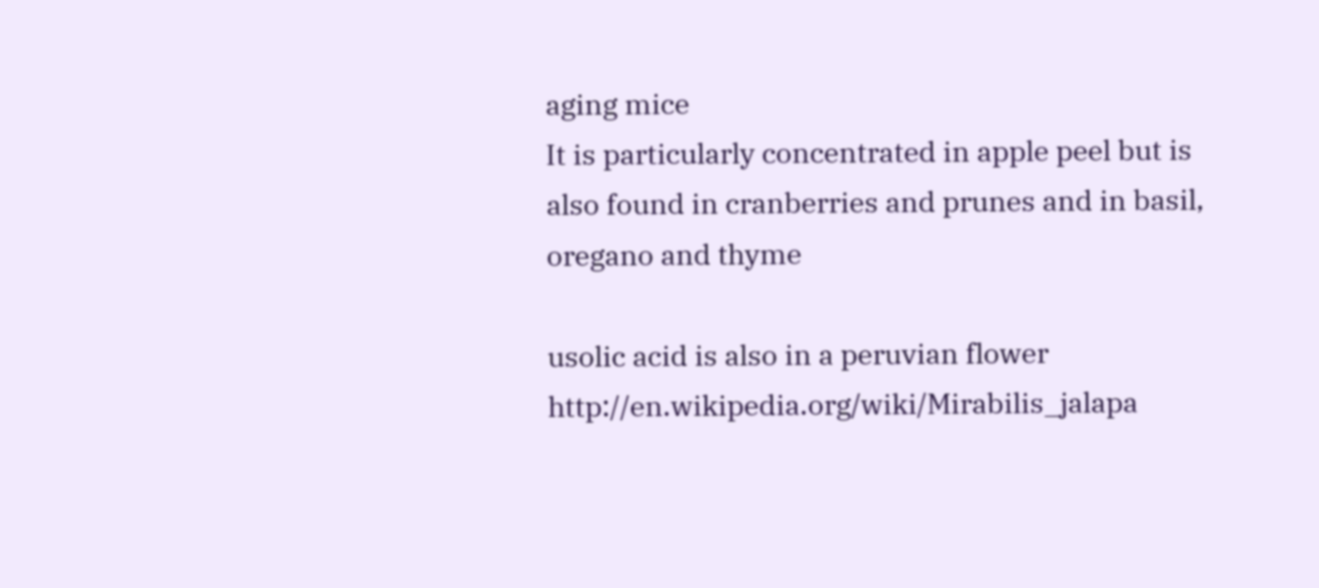aging mice
It is particularly concentrated in apple peel but is also found in cranberries and prunes and in basil, oregano and thyme

usolic acid is also in a peruvian flower http://en.wikipedia.org/wiki/Mirabilis_jalapa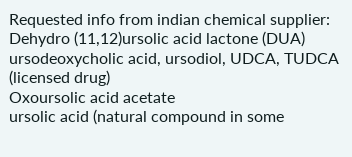Requested info from indian chemical supplier:
Dehydro (11,12)ursolic acid lactone (DUA)
ursodeoxycholic acid, ursodiol, UDCA, TUDCA (licensed drug)
Oxoursolic acid acetate
ursolic acid (natural compound in some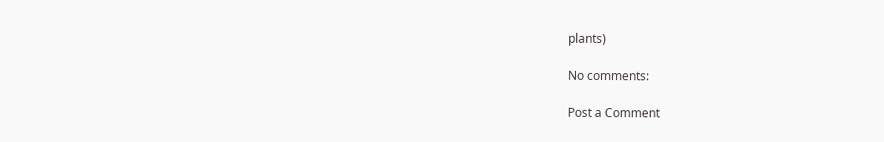plants)

No comments:

Post a Comment